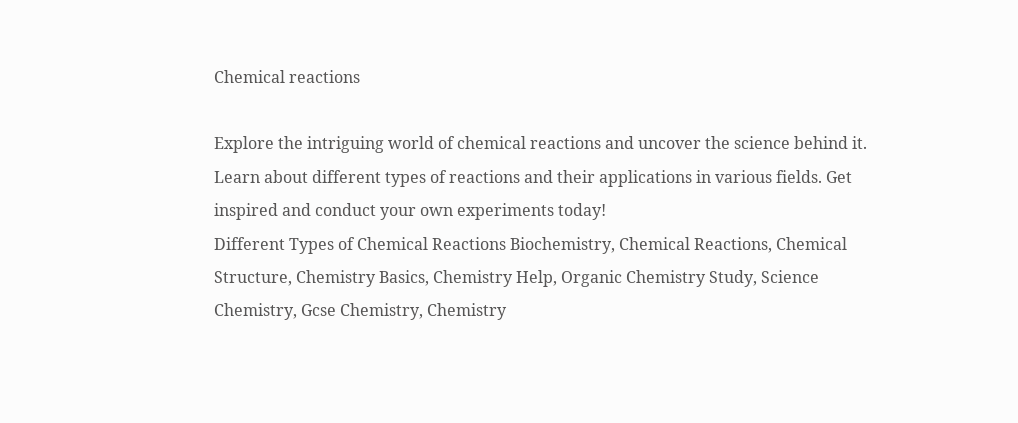Chemical reactions

Explore the intriguing world of chemical reactions and uncover the science behind it. Learn about different types of reactions and their applications in various fields. Get inspired and conduct your own experiments today!
Different Types of Chemical Reactions Biochemistry, Chemical Reactions, Chemical Structure, Chemistry Basics, Chemistry Help, Organic Chemistry Study, Science Chemistry, Gcse Chemistry, Chemistry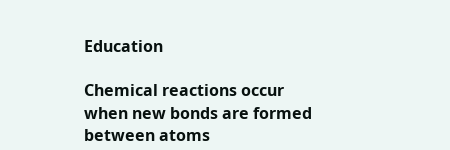Education

Chemical reactions occur when new bonds are formed between atoms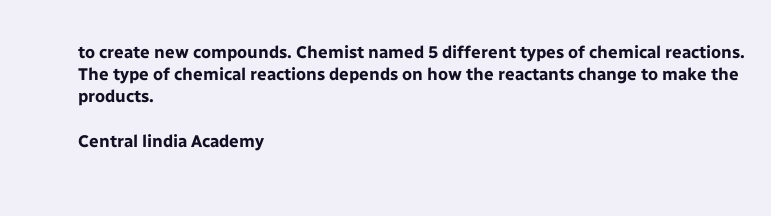to create new compounds. Chemist named 5 different types of chemical reactions. The type of chemical reactions depends on how the reactants change to make the products.

Central lindia Academy